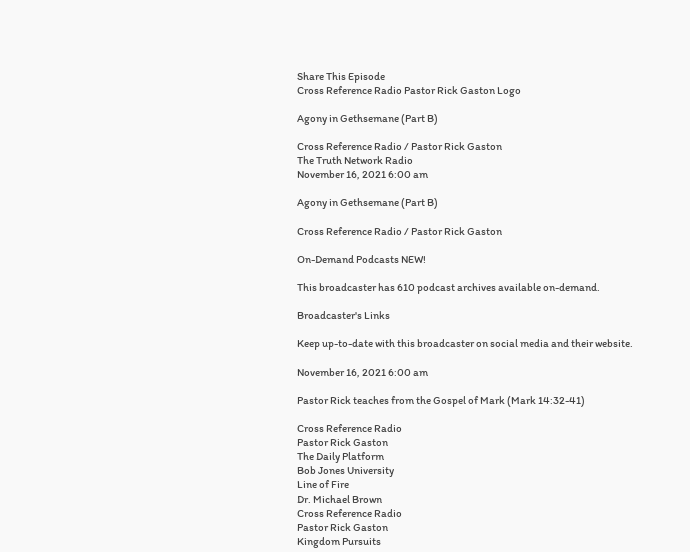Share This Episode
Cross Reference Radio Pastor Rick Gaston Logo

Agony in Gethsemane (Part B)

Cross Reference Radio / Pastor Rick Gaston
The Truth Network Radio
November 16, 2021 6:00 am

Agony in Gethsemane (Part B)

Cross Reference Radio / Pastor Rick Gaston

On-Demand Podcasts NEW!

This broadcaster has 610 podcast archives available on-demand.

Broadcaster's Links

Keep up-to-date with this broadcaster on social media and their website.

November 16, 2021 6:00 am

Pastor Rick teaches from the Gospel of Mark (Mark 14:32-41)

Cross Reference Radio
Pastor Rick Gaston
The Daily Platform
Bob Jones University
Line of Fire
Dr. Michael Brown
Cross Reference Radio
Pastor Rick Gaston
Kingdom Pursuits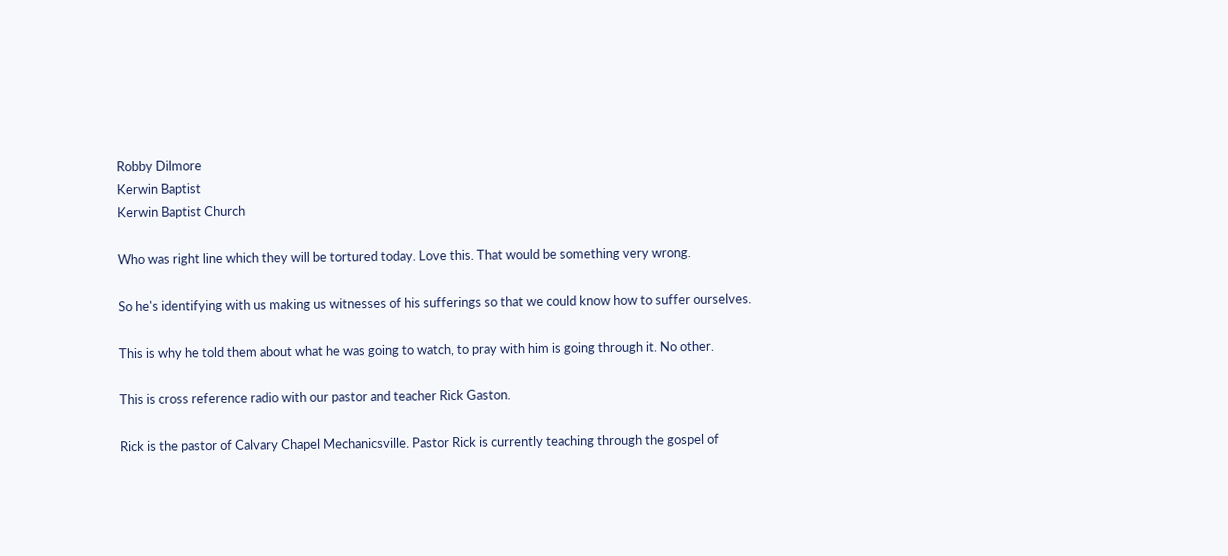Robby Dilmore
Kerwin Baptist
Kerwin Baptist Church

Who was right line which they will be tortured today. Love this. That would be something very wrong.

So he's identifying with us making us witnesses of his sufferings so that we could know how to suffer ourselves.

This is why he told them about what he was going to watch, to pray with him is going through it. No other.

This is cross reference radio with our pastor and teacher Rick Gaston.

Rick is the pastor of Calvary Chapel Mechanicsville. Pastor Rick is currently teaching through the gospel of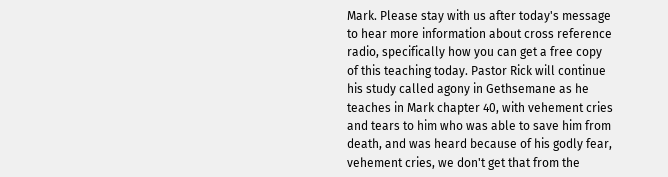Mark. Please stay with us after today's message to hear more information about cross reference radio, specifically how you can get a free copy of this teaching today. Pastor Rick will continue his study called agony in Gethsemane as he teaches in Mark chapter 40, with vehement cries and tears to him who was able to save him from death, and was heard because of his godly fear, vehement cries, we don't get that from the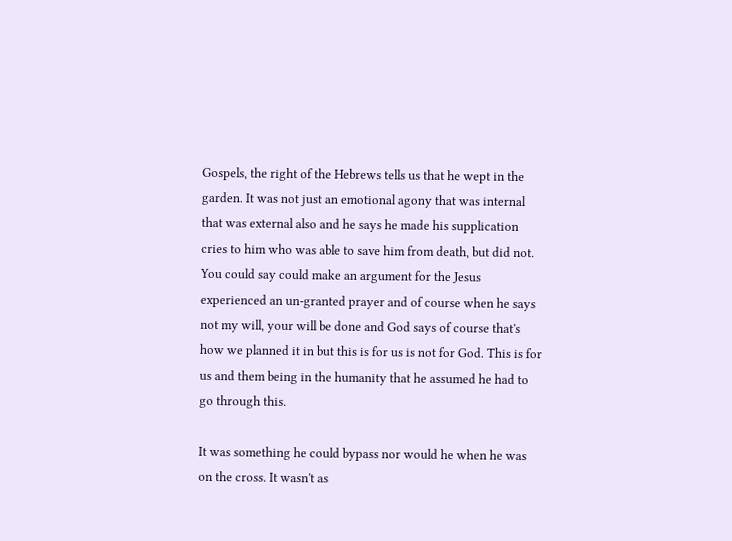Gospels, the right of the Hebrews tells us that he wept in the garden. It was not just an emotional agony that was internal that was external also and he says he made his supplication cries to him who was able to save him from death, but did not. You could say could make an argument for the Jesus experienced an un-granted prayer and of course when he says not my will, your will be done and God says of course that's how we planned it in but this is for us is not for God. This is for us and them being in the humanity that he assumed he had to go through this.

It was something he could bypass nor would he when he was on the cross. It wasn't as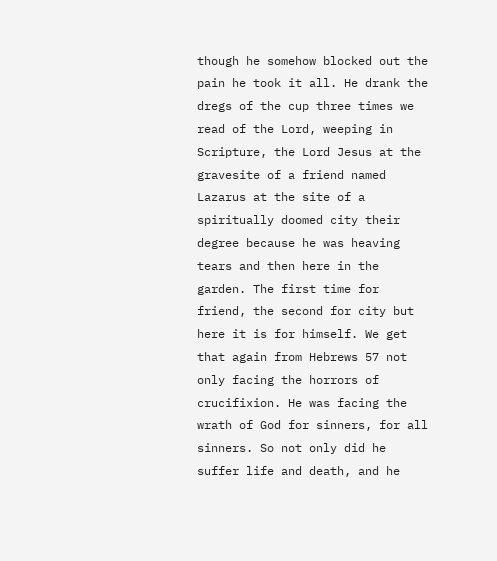though he somehow blocked out the pain he took it all. He drank the dregs of the cup three times we read of the Lord, weeping in Scripture, the Lord Jesus at the gravesite of a friend named Lazarus at the site of a spiritually doomed city their degree because he was heaving tears and then here in the garden. The first time for friend, the second for city but here it is for himself. We get that again from Hebrews 57 not only facing the horrors of crucifixion. He was facing the wrath of God for sinners, for all sinners. So not only did he suffer life and death, and he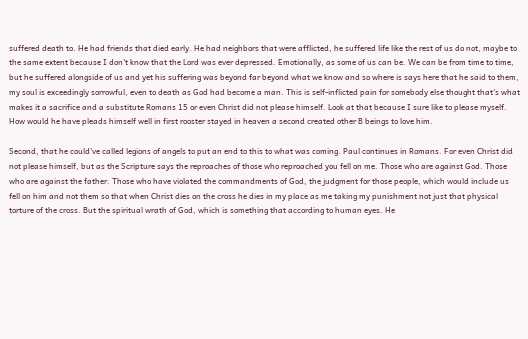suffered death to. He had friends that died early. He had neighbors that were afflicted, he suffered life like the rest of us do not, maybe to the same extent because I don't know that the Lord was ever depressed. Emotionally, as some of us can be. We can be from time to time, but he suffered alongside of us and yet his suffering was beyond far beyond what we know and so where is says here that he said to them, my soul is exceedingly sorrowful, even to death as God had become a man. This is self-inflicted pain for somebody else thought that's what makes it a sacrifice and a substitute Romans 15 or even Christ did not please himself. Look at that because I sure like to please myself. How would he have pleads himself well in first rooster stayed in heaven a second created other B beings to love him.

Second, that he could've called legions of angels to put an end to this to what was coming. Paul continues in Romans. For even Christ did not please himself, but as the Scripture says the reproaches of those who reproached you fell on me. Those who are against God. Those who are against the father. Those who have violated the commandments of God, the judgment for those people, which would include us fell on him and not them so that when Christ dies on the cross he dies in my place as me taking my punishment not just that physical torture of the cross. But the spiritual wrath of God, which is something that according to human eyes. He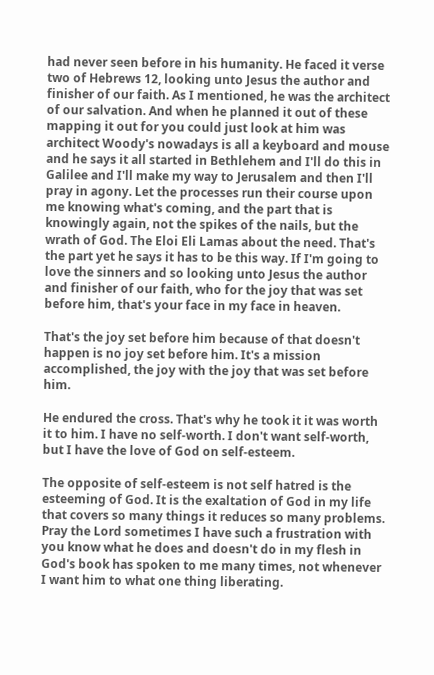had never seen before in his humanity. He faced it verse two of Hebrews 12, looking unto Jesus the author and finisher of our faith. As I mentioned, he was the architect of our salvation. And when he planned it out of these mapping it out for you could just look at him was architect Woody's nowadays is all a keyboard and mouse and he says it all started in Bethlehem and I'll do this in Galilee and I'll make my way to Jerusalem and then I'll pray in agony. Let the processes run their course upon me knowing what's coming, and the part that is knowingly again, not the spikes of the nails, but the wrath of God. The Eloi Eli Lamas about the need. That's the part yet he says it has to be this way. If I'm going to love the sinners and so looking unto Jesus the author and finisher of our faith, who for the joy that was set before him, that's your face in my face in heaven.

That's the joy set before him because of that doesn't happen is no joy set before him. It's a mission accomplished, the joy with the joy that was set before him.

He endured the cross. That's why he took it it was worth it to him. I have no self-worth. I don't want self-worth, but I have the love of God on self-esteem.

The opposite of self-esteem is not self hatred is the esteeming of God. It is the exaltation of God in my life that covers so many things it reduces so many problems. Pray the Lord sometimes I have such a frustration with you know what he does and doesn't do in my flesh in God's book has spoken to me many times, not whenever I want him to what one thing liberating.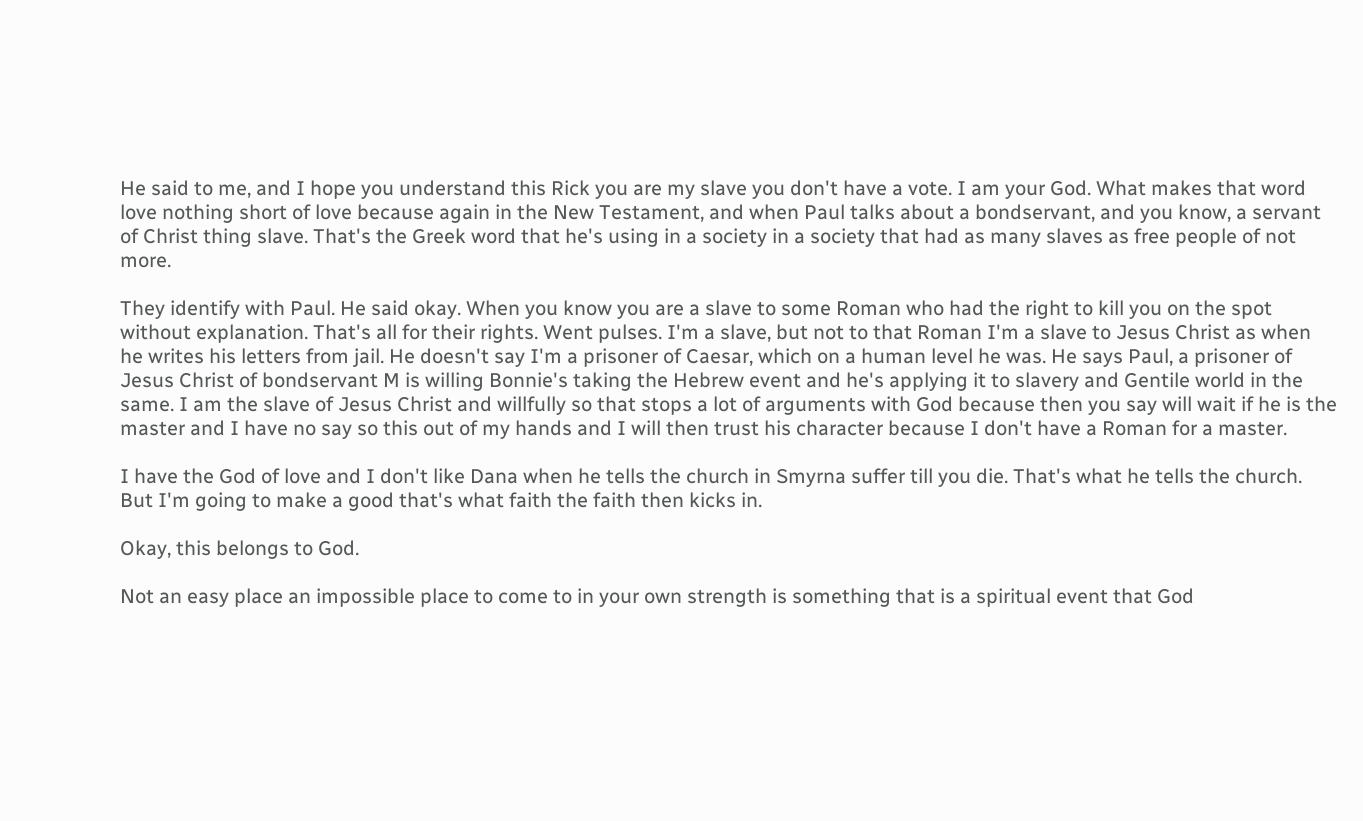He said to me, and I hope you understand this Rick you are my slave you don't have a vote. I am your God. What makes that word love nothing short of love because again in the New Testament, and when Paul talks about a bondservant, and you know, a servant of Christ thing slave. That's the Greek word that he's using in a society in a society that had as many slaves as free people of not more.

They identify with Paul. He said okay. When you know you are a slave to some Roman who had the right to kill you on the spot without explanation. That's all for their rights. Went pulses. I'm a slave, but not to that Roman I'm a slave to Jesus Christ as when he writes his letters from jail. He doesn't say I'm a prisoner of Caesar, which on a human level he was. He says Paul, a prisoner of Jesus Christ of bondservant M is willing Bonnie's taking the Hebrew event and he's applying it to slavery and Gentile world in the same. I am the slave of Jesus Christ and willfully so that stops a lot of arguments with God because then you say will wait if he is the master and I have no say so this out of my hands and I will then trust his character because I don't have a Roman for a master.

I have the God of love and I don't like Dana when he tells the church in Smyrna suffer till you die. That's what he tells the church. But I'm going to make a good that's what faith the faith then kicks in.

Okay, this belongs to God.

Not an easy place an impossible place to come to in your own strength is something that is a spiritual event that God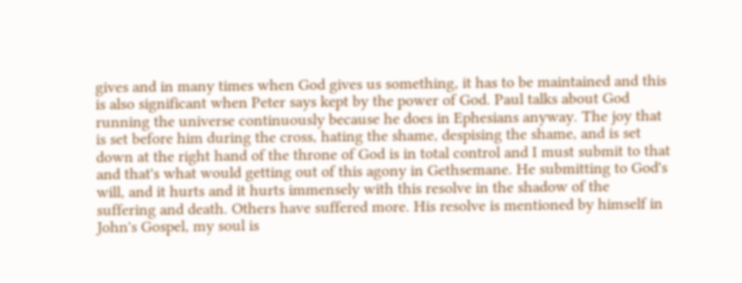gives and in many times when God gives us something, it has to be maintained and this is also significant when Peter says kept by the power of God. Paul talks about God running the universe continuously because he does in Ephesians anyway. The joy that is set before him during the cross, hating the shame, despising the shame, and is set down at the right hand of the throne of God is in total control and I must submit to that and that's what would getting out of this agony in Gethsemane. He submitting to God's will, and it hurts and it hurts immensely with this resolve in the shadow of the suffering and death. Others have suffered more. His resolve is mentioned by himself in John's Gospel, my soul is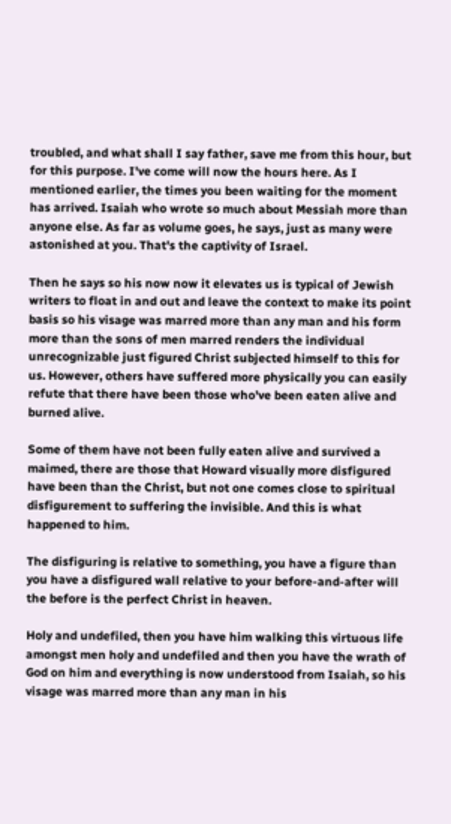troubled, and what shall I say father, save me from this hour, but for this purpose. I've come will now the hours here. As I mentioned earlier, the times you been waiting for the moment has arrived. Isaiah who wrote so much about Messiah more than anyone else. As far as volume goes, he says, just as many were astonished at you. That's the captivity of Israel.

Then he says so his now now it elevates us is typical of Jewish writers to float in and out and leave the context to make its point basis so his visage was marred more than any man and his form more than the sons of men marred renders the individual unrecognizable just figured Christ subjected himself to this for us. However, others have suffered more physically you can easily refute that there have been those who've been eaten alive and burned alive.

Some of them have not been fully eaten alive and survived a maimed, there are those that Howard visually more disfigured have been than the Christ, but not one comes close to spiritual disfigurement to suffering the invisible. And this is what happened to him.

The disfiguring is relative to something, you have a figure than you have a disfigured wall relative to your before-and-after will the before is the perfect Christ in heaven.

Holy and undefiled, then you have him walking this virtuous life amongst men holy and undefiled and then you have the wrath of God on him and everything is now understood from Isaiah, so his visage was marred more than any man in his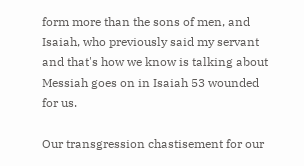form more than the sons of men, and Isaiah, who previously said my servant and that's how we know is talking about Messiah goes on in Isaiah 53 wounded for us.

Our transgression chastisement for our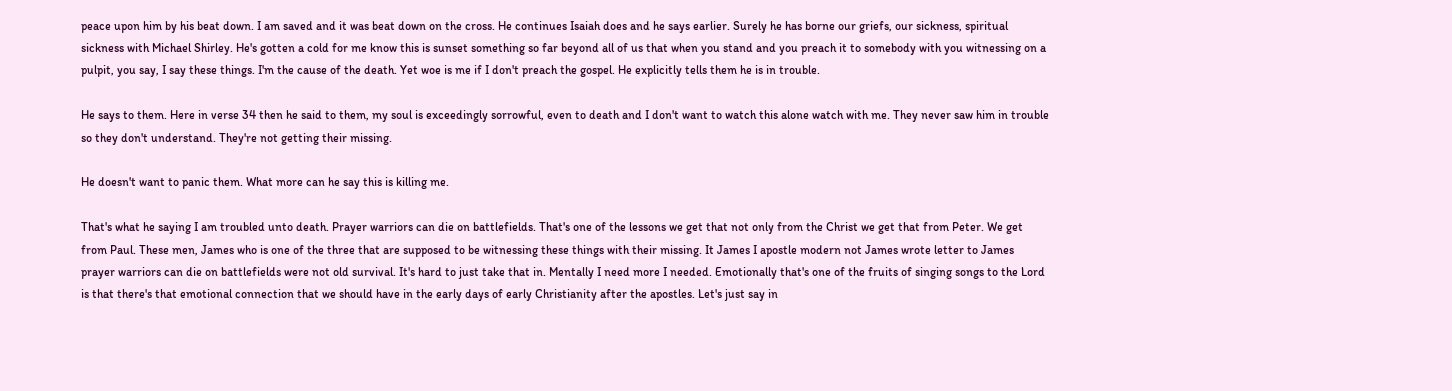peace upon him by his beat down. I am saved and it was beat down on the cross. He continues Isaiah does and he says earlier. Surely he has borne our griefs, our sickness, spiritual sickness with Michael Shirley. He's gotten a cold for me know this is sunset something so far beyond all of us that when you stand and you preach it to somebody with you witnessing on a pulpit, you say, I say these things. I'm the cause of the death. Yet woe is me if I don't preach the gospel. He explicitly tells them he is in trouble.

He says to them. Here in verse 34 then he said to them, my soul is exceedingly sorrowful, even to death and I don't want to watch this alone watch with me. They never saw him in trouble so they don't understand. They're not getting their missing.

He doesn't want to panic them. What more can he say this is killing me.

That's what he saying I am troubled unto death. Prayer warriors can die on battlefields. That's one of the lessons we get that not only from the Christ we get that from Peter. We get from Paul. These men, James who is one of the three that are supposed to be witnessing these things with their missing. It James I apostle modern not James wrote letter to James prayer warriors can die on battlefields were not old survival. It's hard to just take that in. Mentally I need more I needed. Emotionally that's one of the fruits of singing songs to the Lord is that there's that emotional connection that we should have in the early days of early Christianity after the apostles. Let's just say in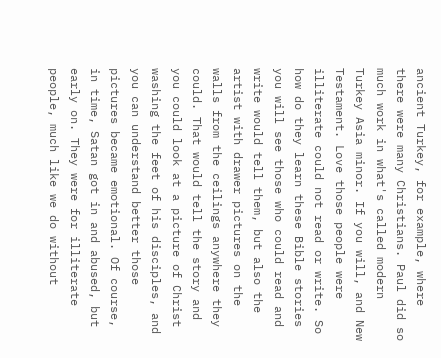ancient Turkey, for example, where there were many Christians. Paul did so much work in what's called modern Turkey Asia minor. If you will, and New Testament. Love those people were illiterate could not read or write. So how do they learn these Bible stories you will see those who could read and write would tell them, but also the artist with drawer pictures on the walls from the ceilings anywhere they could. That would tell the story and you could look at a picture of Christ washing the feet of his disciples, and you can understand better those pictures became emotional. Of course, in time, Satan got in and abused, but early on. They were for illiterate people, much like we do without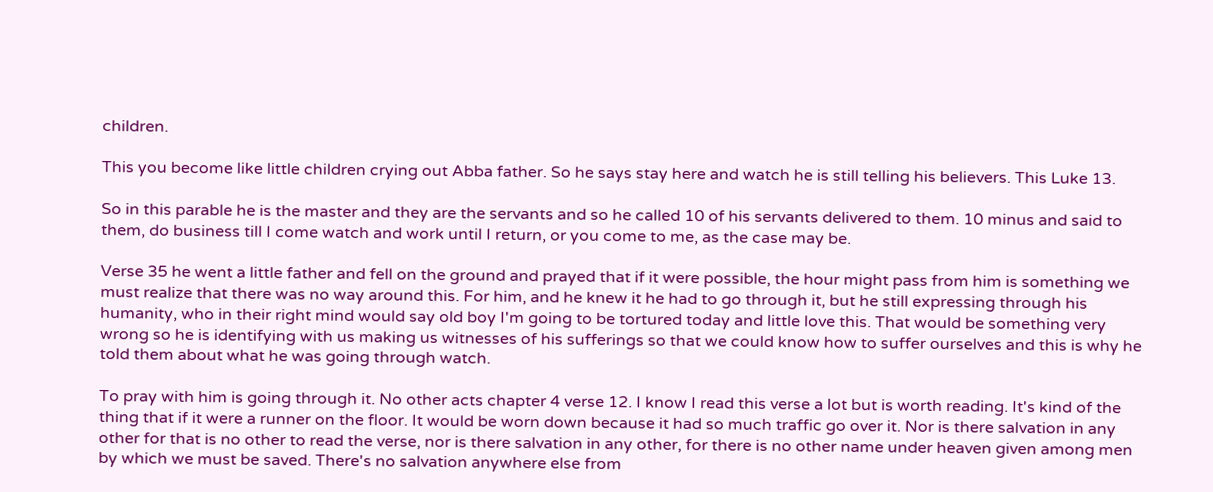children.

This you become like little children crying out Abba father. So he says stay here and watch he is still telling his believers. This Luke 13.

So in this parable he is the master and they are the servants and so he called 10 of his servants delivered to them. 10 minus and said to them, do business till I come watch and work until I return, or you come to me, as the case may be.

Verse 35 he went a little father and fell on the ground and prayed that if it were possible, the hour might pass from him is something we must realize that there was no way around this. For him, and he knew it he had to go through it, but he still expressing through his humanity, who in their right mind would say old boy I'm going to be tortured today and little love this. That would be something very wrong so he is identifying with us making us witnesses of his sufferings so that we could know how to suffer ourselves and this is why he told them about what he was going through watch.

To pray with him is going through it. No other acts chapter 4 verse 12. I know I read this verse a lot but is worth reading. It's kind of the thing that if it were a runner on the floor. It would be worn down because it had so much traffic go over it. Nor is there salvation in any other for that is no other to read the verse, nor is there salvation in any other, for there is no other name under heaven given among men by which we must be saved. There's no salvation anywhere else from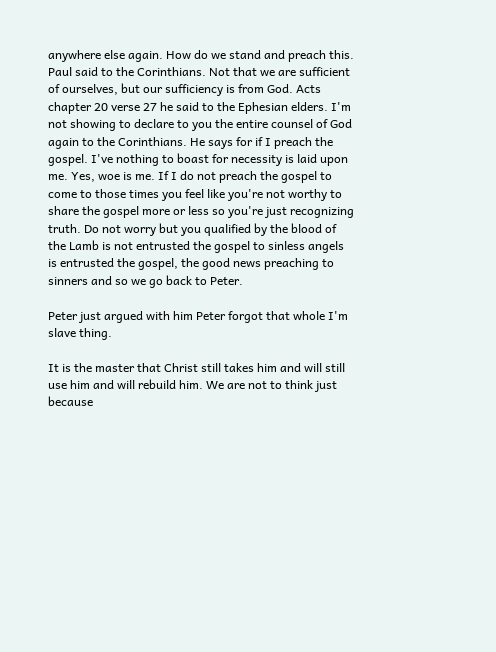anywhere else again. How do we stand and preach this. Paul said to the Corinthians. Not that we are sufficient of ourselves, but our sufficiency is from God. Acts chapter 20 verse 27 he said to the Ephesian elders. I'm not showing to declare to you the entire counsel of God again to the Corinthians. He says for if I preach the gospel. I've nothing to boast for necessity is laid upon me. Yes, woe is me. If I do not preach the gospel to come to those times you feel like you're not worthy to share the gospel more or less so you're just recognizing truth. Do not worry but you qualified by the blood of the Lamb is not entrusted the gospel to sinless angels is entrusted the gospel, the good news preaching to sinners and so we go back to Peter.

Peter just argued with him Peter forgot that whole I'm slave thing.

It is the master that Christ still takes him and will still use him and will rebuild him. We are not to think just because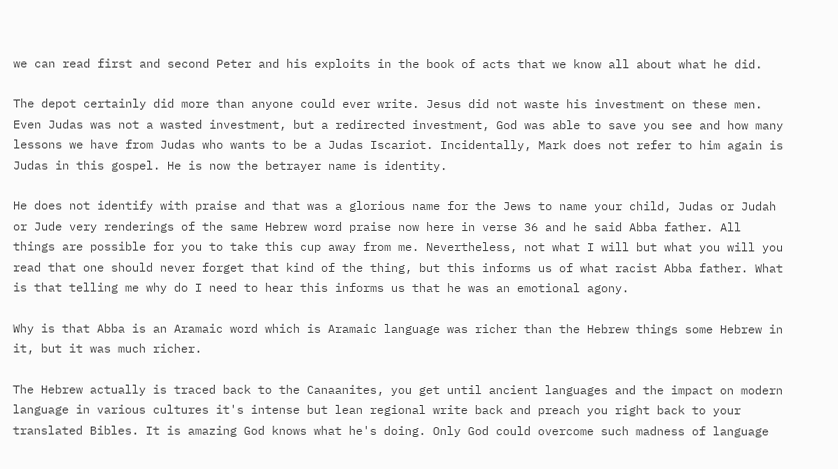we can read first and second Peter and his exploits in the book of acts that we know all about what he did.

The depot certainly did more than anyone could ever write. Jesus did not waste his investment on these men. Even Judas was not a wasted investment, but a redirected investment, God was able to save you see and how many lessons we have from Judas who wants to be a Judas Iscariot. Incidentally, Mark does not refer to him again is Judas in this gospel. He is now the betrayer name is identity.

He does not identify with praise and that was a glorious name for the Jews to name your child, Judas or Judah or Jude very renderings of the same Hebrew word praise now here in verse 36 and he said Abba father. All things are possible for you to take this cup away from me. Nevertheless, not what I will but what you will you read that one should never forget that kind of the thing, but this informs us of what racist Abba father. What is that telling me why do I need to hear this informs us that he was an emotional agony.

Why is that Abba is an Aramaic word which is Aramaic language was richer than the Hebrew things some Hebrew in it, but it was much richer.

The Hebrew actually is traced back to the Canaanites, you get until ancient languages and the impact on modern language in various cultures it's intense but lean regional write back and preach you right back to your translated Bibles. It is amazing God knows what he's doing. Only God could overcome such madness of language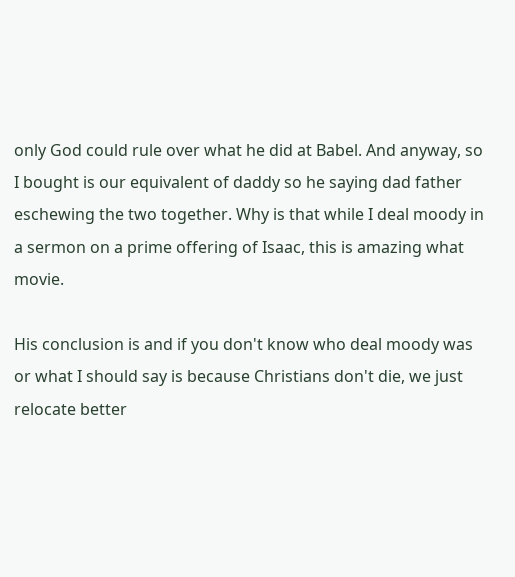only God could rule over what he did at Babel. And anyway, so I bought is our equivalent of daddy so he saying dad father eschewing the two together. Why is that while I deal moody in a sermon on a prime offering of Isaac, this is amazing what movie.

His conclusion is and if you don't know who deal moody was or what I should say is because Christians don't die, we just relocate better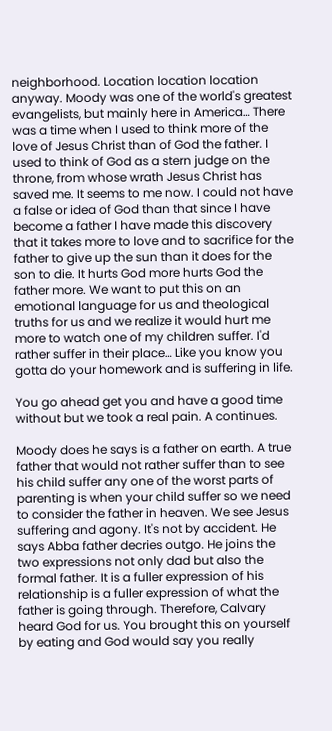neighborhood. Location location location anyway. Moody was one of the world's greatest evangelists, but mainly here in America… There was a time when I used to think more of the love of Jesus Christ than of God the father. I used to think of God as a stern judge on the throne, from whose wrath Jesus Christ has saved me. It seems to me now. I could not have a false or idea of God than that since I have become a father I have made this discovery that it takes more to love and to sacrifice for the father to give up the sun than it does for the son to die. It hurts God more hurts God the father more. We want to put this on an emotional language for us and theological truths for us and we realize it would hurt me more to watch one of my children suffer. I'd rather suffer in their place… Like you know you gotta do your homework and is suffering in life.

You go ahead get you and have a good time without but we took a real pain. A continues.

Moody does he says is a father on earth. A true father that would not rather suffer than to see his child suffer any one of the worst parts of parenting is when your child suffer so we need to consider the father in heaven. We see Jesus suffering and agony. It's not by accident. He says Abba father decries outgo. He joins the two expressions not only dad but also the formal father. It is a fuller expression of his relationship is a fuller expression of what the father is going through. Therefore, Calvary heard God for us. You brought this on yourself by eating and God would say you really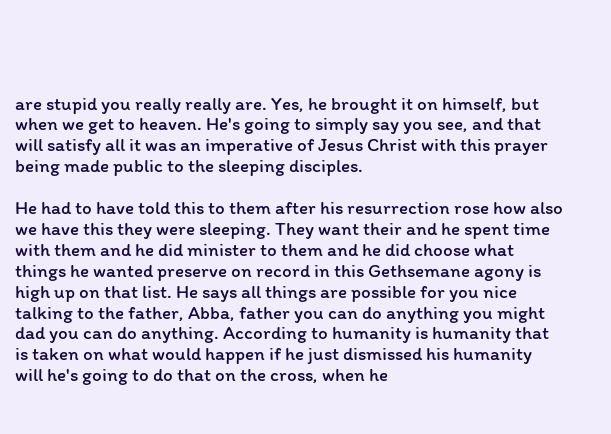are stupid you really really are. Yes, he brought it on himself, but when we get to heaven. He's going to simply say you see, and that will satisfy all it was an imperative of Jesus Christ with this prayer being made public to the sleeping disciples.

He had to have told this to them after his resurrection rose how also we have this they were sleeping. They want their and he spent time with them and he did minister to them and he did choose what things he wanted preserve on record in this Gethsemane agony is high up on that list. He says all things are possible for you nice talking to the father, Abba, father you can do anything you might dad you can do anything. According to humanity is humanity that is taken on what would happen if he just dismissed his humanity will he's going to do that on the cross, when he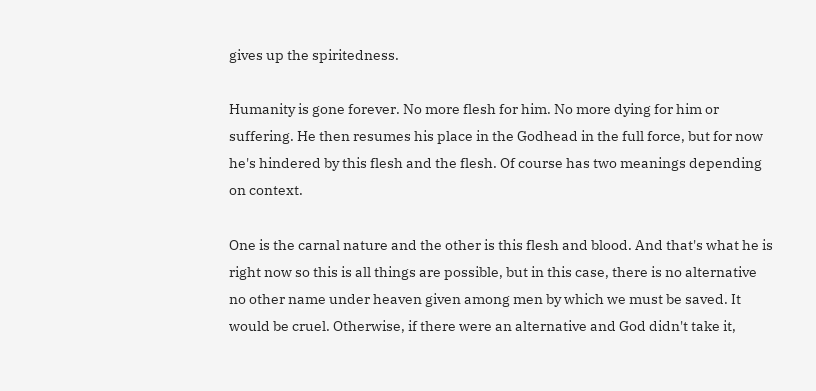gives up the spiritedness.

Humanity is gone forever. No more flesh for him. No more dying for him or suffering. He then resumes his place in the Godhead in the full force, but for now he's hindered by this flesh and the flesh. Of course has two meanings depending on context.

One is the carnal nature and the other is this flesh and blood. And that's what he is right now so this is all things are possible, but in this case, there is no alternative no other name under heaven given among men by which we must be saved. It would be cruel. Otherwise, if there were an alternative and God didn't take it,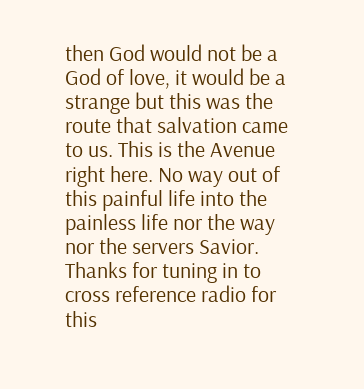then God would not be a God of love, it would be a strange but this was the route that salvation came to us. This is the Avenue right here. No way out of this painful life into the painless life nor the way nor the servers Savior. Thanks for tuning in to cross reference radio for this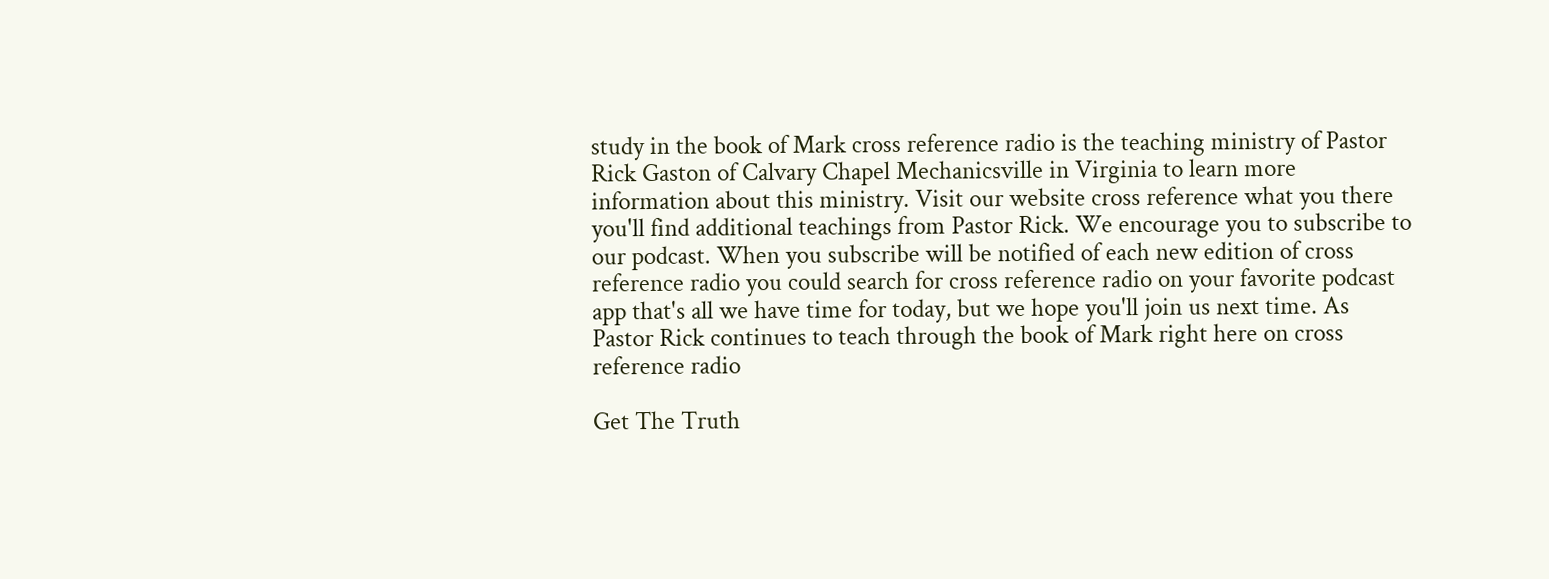study in the book of Mark cross reference radio is the teaching ministry of Pastor Rick Gaston of Calvary Chapel Mechanicsville in Virginia to learn more information about this ministry. Visit our website cross reference what you there you'll find additional teachings from Pastor Rick. We encourage you to subscribe to our podcast. When you subscribe will be notified of each new edition of cross reference radio you could search for cross reference radio on your favorite podcast app that's all we have time for today, but we hope you'll join us next time. As Pastor Rick continues to teach through the book of Mark right here on cross reference radio

Get The Truth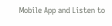Mobile App and Listen to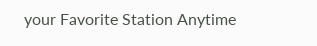your Favorite Station Anytime